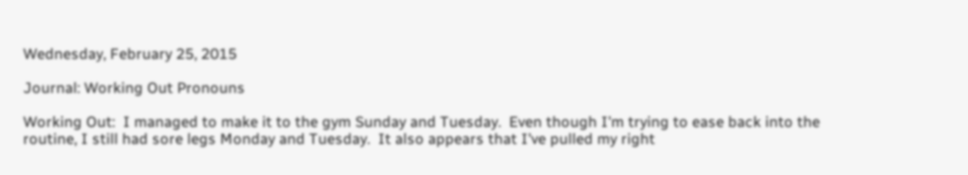Wednesday, February 25, 2015

Journal: Working Out Pronouns

Working Out:  I managed to make it to the gym Sunday and Tuesday.  Even though I'm trying to ease back into the routine, I still had sore legs Monday and Tuesday.  It also appears that I've pulled my right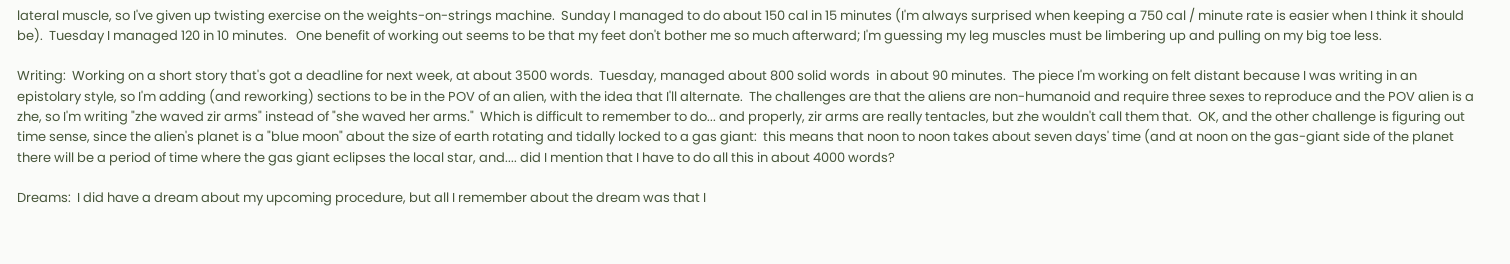lateral muscle, so I've given up twisting exercise on the weights-on-strings machine.  Sunday I managed to do about 150 cal in 15 minutes (I'm always surprised when keeping a 750 cal / minute rate is easier when I think it should be).  Tuesday I managed 120 in 10 minutes.   One benefit of working out seems to be that my feet don't bother me so much afterward; I'm guessing my leg muscles must be limbering up and pulling on my big toe less.

Writing:  Working on a short story that's got a deadline for next week, at about 3500 words.  Tuesday, managed about 800 solid words  in about 90 minutes.  The piece I'm working on felt distant because I was writing in an epistolary style, so I'm adding (and reworking) sections to be in the POV of an alien, with the idea that I'll alternate.  The challenges are that the aliens are non-humanoid and require three sexes to reproduce and the POV alien is a zhe, so I'm writing "zhe waved zir arms" instead of "she waved her arms."  Which is difficult to remember to do... and properly, zir arms are really tentacles, but zhe wouldn't call them that.  OK, and the other challenge is figuring out time sense, since the alien's planet is a "blue moon" about the size of earth rotating and tidally locked to a gas giant:  this means that noon to noon takes about seven days' time (and at noon on the gas-giant side of the planet there will be a period of time where the gas giant eclipses the local star, and.... did I mention that I have to do all this in about 4000 words?

Dreams:  I did have a dream about my upcoming procedure, but all I remember about the dream was that I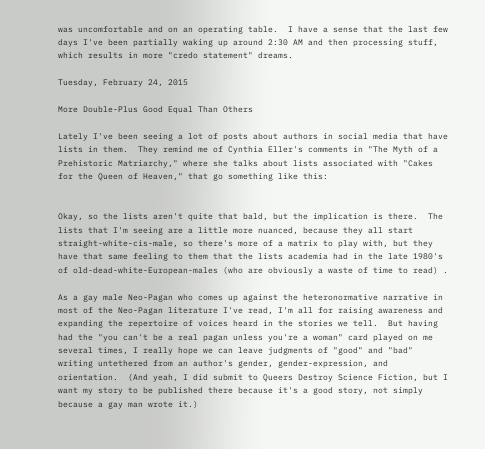was uncomfortable and on an operating table.  I have a sense that the last few days I've been partially waking up around 2:30 AM and then processing stuff, which results in more "credo statement" dreams.

Tuesday, February 24, 2015

More Double-Plus Good Equal Than Others

Lately I've been seeing a lot of posts about authors in social media that have lists in them.  They remind me of Cynthia Eller's comments in "The Myth of a Prehistoric Matriarchy," where she talks about lists associated with "Cakes for the Queen of Heaven," that go something like this:


Okay, so the lists aren't quite that bald, but the implication is there.  The lists that I'm seeing are a little more nuanced, because they all start straight-white-cis-male, so there's more of a matrix to play with, but they have that same feeling to them that the lists academia had in the late 1980's of old-dead-white-European-males (who are obviously a waste of time to read) .

As a gay male Neo-Pagan who comes up against the heteronormative narrative in most of the Neo-Pagan literature I've read, I'm all for raising awareness and expanding the repertoire of voices heard in the stories we tell.  But having had the "you can't be a real pagan unless you're a woman" card played on me several times, I really hope we can leave judgments of "good" and "bad" writing untethered from an author's gender, gender-expression, and orientation.  (And yeah, I did submit to Queers Destroy Science Fiction, but I want my story to be published there because it's a good story, not simply because a gay man wrote it.)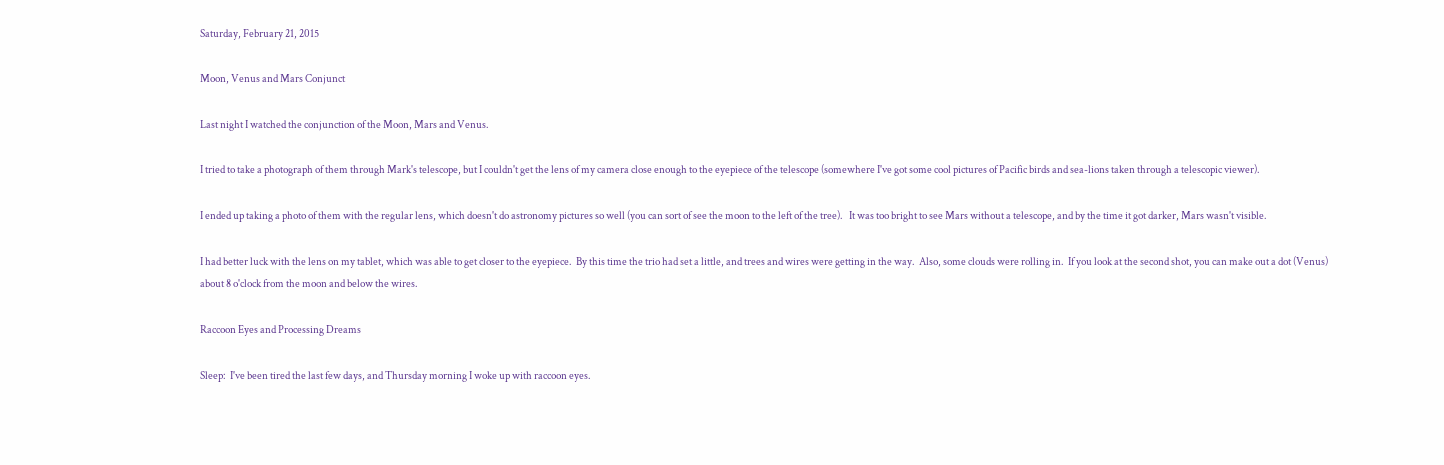Saturday, February 21, 2015

Moon, Venus and Mars Conjunct

Last night I watched the conjunction of the Moon, Mars and Venus.

I tried to take a photograph of them through Mark's telescope, but I couldn't get the lens of my camera close enough to the eyepiece of the telescope (somewhere I've got some cool pictures of Pacific birds and sea-lions taken through a telescopic viewer).

I ended up taking a photo of them with the regular lens, which doesn't do astronomy pictures so well (you can sort of see the moon to the left of the tree).   It was too bright to see Mars without a telescope, and by the time it got darker, Mars wasn't visible.

I had better luck with the lens on my tablet, which was able to get closer to the eyepiece.  By this time the trio had set a little, and trees and wires were getting in the way.  Also, some clouds were rolling in.  If you look at the second shot, you can make out a dot (Venus) about 8 o'clock from the moon and below the wires.

Raccoon Eyes and Processing Dreams

Sleep:  I've been tired the last few days, and Thursday morning I woke up with raccoon eyes.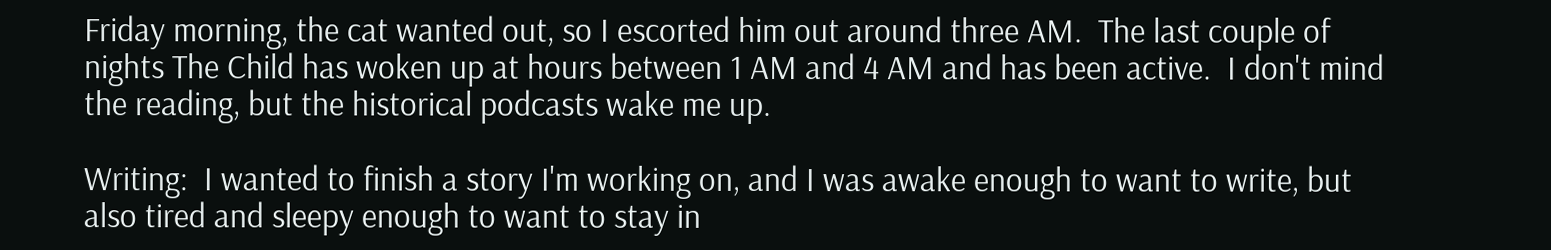Friday morning, the cat wanted out, so I escorted him out around three AM.  The last couple of nights The Child has woken up at hours between 1 AM and 4 AM and has been active.  I don't mind the reading, but the historical podcasts wake me up.

Writing:  I wanted to finish a story I'm working on, and I was awake enough to want to write, but also tired and sleepy enough to want to stay in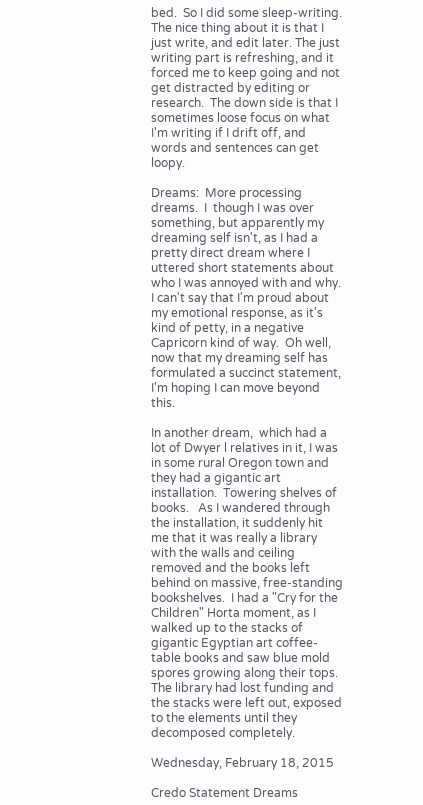bed.  So I did some sleep-writing.  The nice thing about it is that I just write, and edit later. The just writing part is refreshing, and it forced me to keep going and not get distracted by editing or research.  The down side is that I sometimes loose focus on what I'm writing if I drift off, and words and sentences can get loopy.

Dreams:  More processing dreams.  I  though I was over something, but apparently my dreaming self isn't, as I had a pretty direct dream where I uttered short statements about who I was annoyed with and why.  I can't say that I'm proud about my emotional response, as it's kind of petty, in a negative Capricorn kind of way.  Oh well, now that my dreaming self has formulated a succinct statement, I'm hoping I can move beyond this.

In another dream,  which had a lot of Dwyer l relatives in it, I was in some rural Oregon town and they had a gigantic art installation.  Towering shelves of books.   As I wandered through the installation, it suddenly hit me that it was really a library with the walls and ceiling removed and the books left behind on massive, free-standing bookshelves.  I had a "Cry for the Children" Horta moment, as I walked up to the stacks of gigantic Egyptian art coffee-table books and saw blue mold spores growing along their tops.  The library had lost funding and the stacks were left out, exposed to the elements until they decomposed completely.

Wednesday, February 18, 2015

Credo Statement Dreams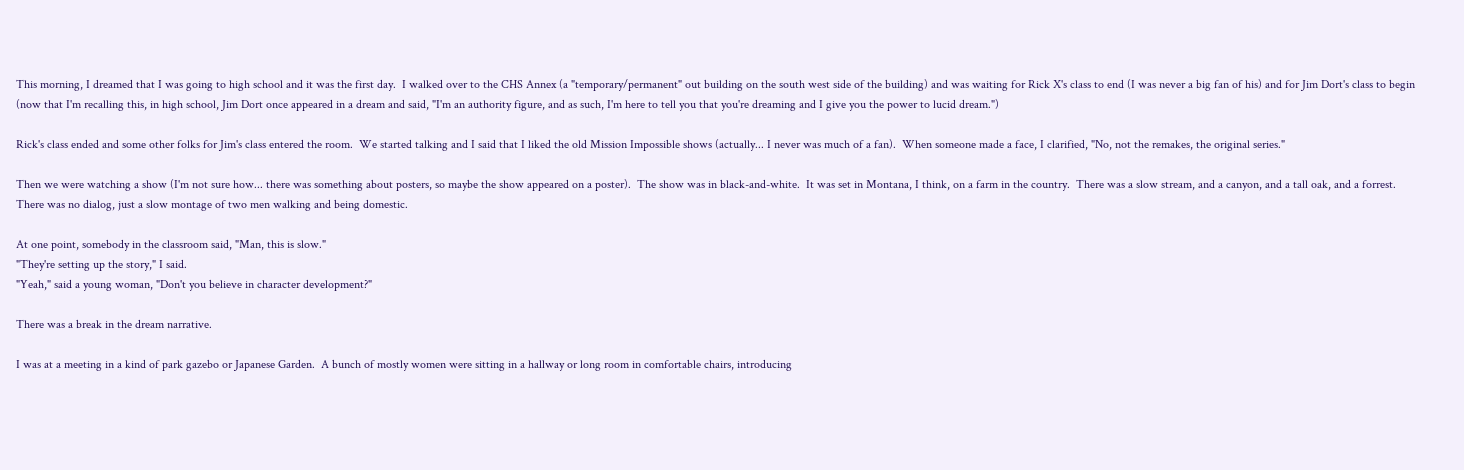This morning, I dreamed that I was going to high school and it was the first day.  I walked over to the CHS Annex (a "temporary/permanent" out building on the south west side of the building) and was waiting for Rick X's class to end (I was never a big fan of his) and for Jim Dort's class to begin (now that I'm recalling this, in high school, Jim Dort once appeared in a dream and said, "I'm an authority figure, and as such, I'm here to tell you that you're dreaming and I give you the power to lucid dream.")

Rick's class ended and some other folks for Jim's class entered the room.  We started talking and I said that I liked the old Mission Impossible shows (actually... I never was much of a fan).  When someone made a face, I clarified, "No, not the remakes, the original series."

Then we were watching a show (I'm not sure how... there was something about posters, so maybe the show appeared on a poster).  The show was in black-and-white.  It was set in Montana, I think, on a farm in the country.  There was a slow stream, and a canyon, and a tall oak, and a forrest.  There was no dialog, just a slow montage of two men walking and being domestic.

At one point, somebody in the classroom said, "Man, this is slow."
"They're setting up the story," I said.
"Yeah," said a young woman, "Don't you believe in character development?"

There was a break in the dream narrative.

I was at a meeting in a kind of park gazebo or Japanese Garden.  A bunch of mostly women were sitting in a hallway or long room in comfortable chairs, introducing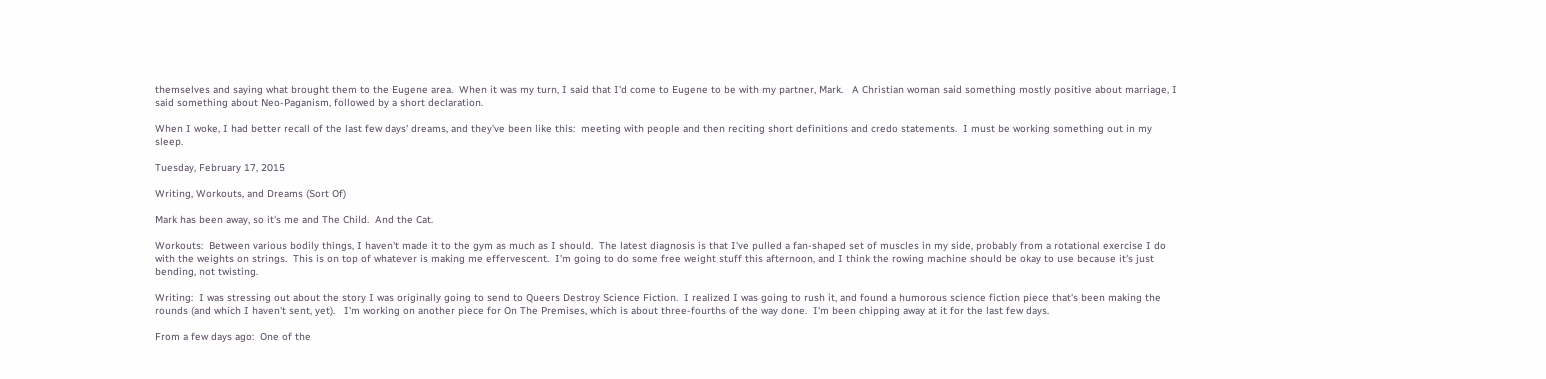themselves and saying what brought them to the Eugene area.  When it was my turn, I said that I'd come to Eugene to be with my partner, Mark.   A Christian woman said something mostly positive about marriage, I said something about Neo-Paganism, followed by a short declaration.

When I woke, I had better recall of the last few days' dreams, and they've been like this:  meeting with people and then reciting short definitions and credo statements.  I must be working something out in my sleep.

Tuesday, February 17, 2015

Writing, Workouts, and Dreams (Sort Of)

Mark has been away, so it's me and The Child.  And the Cat.

Workouts:  Between various bodily things, I haven't made it to the gym as much as I should.  The latest diagnosis is that I've pulled a fan-shaped set of muscles in my side, probably from a rotational exercise I do with the weights on strings.  This is on top of whatever is making me effervescent.  I'm going to do some free weight stuff this afternoon, and I think the rowing machine should be okay to use because it's just bending, not twisting.

Writing:  I was stressing out about the story I was originally going to send to Queers Destroy Science Fiction.  I realized I was going to rush it, and found a humorous science fiction piece that's been making the rounds (and which I haven't sent, yet).   I'm working on another piece for On The Premises, which is about three-fourths of the way done.  I'm been chipping away at it for the last few days.

From a few days ago:  One of the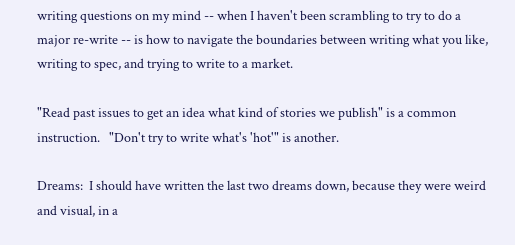writing questions on my mind -- when I haven't been scrambling to try to do a major re-write -- is how to navigate the boundaries between writing what you like, writing to spec, and trying to write to a market.

"Read past issues to get an idea what kind of stories we publish" is a common instruction.   "Don't try to write what's 'hot'" is another.

Dreams:  I should have written the last two dreams down, because they were weird and visual, in a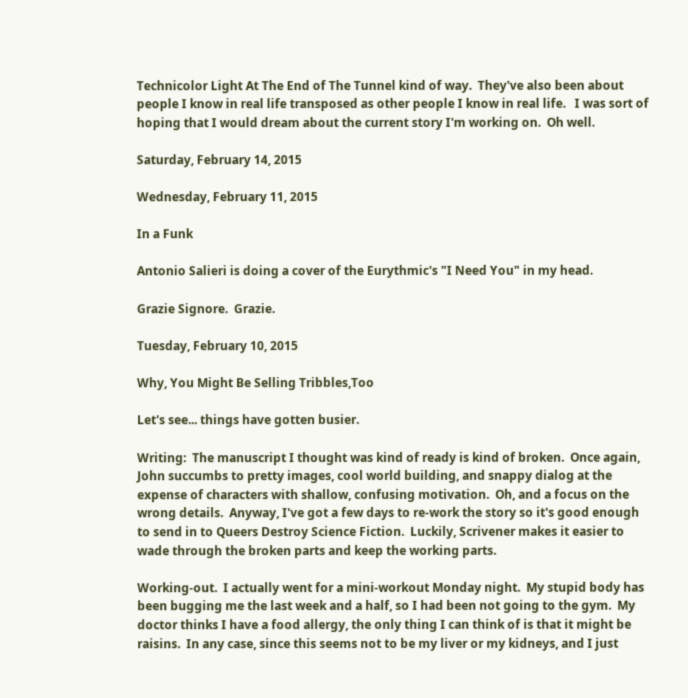Technicolor Light At The End of The Tunnel kind of way.  They've also been about people I know in real life transposed as other people I know in real life.   I was sort of hoping that I would dream about the current story I'm working on.  Oh well.

Saturday, February 14, 2015

Wednesday, February 11, 2015

In a Funk

Antonio Salieri is doing a cover of the Eurythmic's "I Need You" in my head.

Grazie Signore.  Grazie.

Tuesday, February 10, 2015

Why, You Might Be Selling Tribbles,Too

Let's see... things have gotten busier.

Writing:  The manuscript I thought was kind of ready is kind of broken.  Once again, John succumbs to pretty images, cool world building, and snappy dialog at the expense of characters with shallow, confusing motivation.  Oh, and a focus on the wrong details.  Anyway, I've got a few days to re-work the story so it's good enough to send in to Queers Destroy Science Fiction.  Luckily, Scrivener makes it easier to wade through the broken parts and keep the working parts.

Working-out.  I actually went for a mini-workout Monday night.  My stupid body has been bugging me the last week and a half, so I had been not going to the gym.  My doctor thinks I have a food allergy, the only thing I can think of is that it might be raisins.  In any case, since this seems not to be my liver or my kidneys, and I just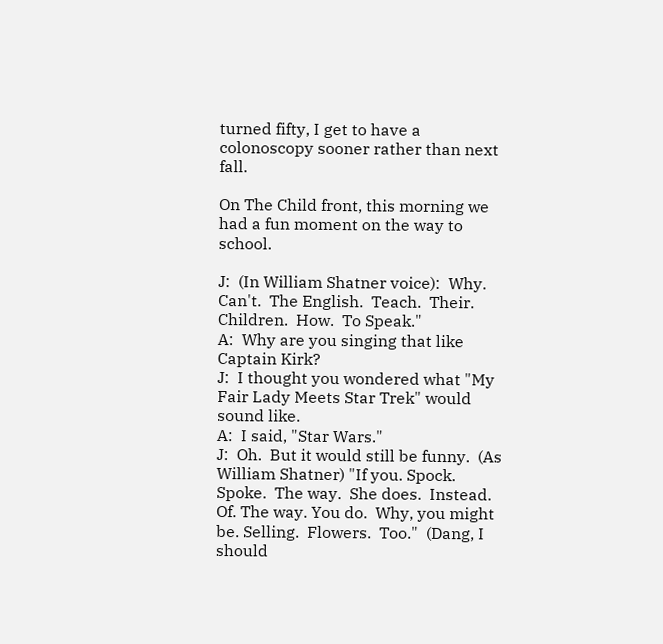turned fifty, I get to have a colonoscopy sooner rather than next fall.

On The Child front, this morning we had a fun moment on the way to school.

J:  (In William Shatner voice):  Why. Can't.  The English.  Teach.  Their.  Children.  How.  To Speak."
A:  Why are you singing that like Captain Kirk?
J:  I thought you wondered what "My Fair Lady Meets Star Trek" would sound like.
A:  I said, "Star Wars."
J:  Oh.  But it would still be funny.  (As William Shatner) "If you. Spock. Spoke.  The way.  She does.  Instead. Of. The way. You do.  Why, you might be. Selling.  Flowers.  Too."  (Dang, I should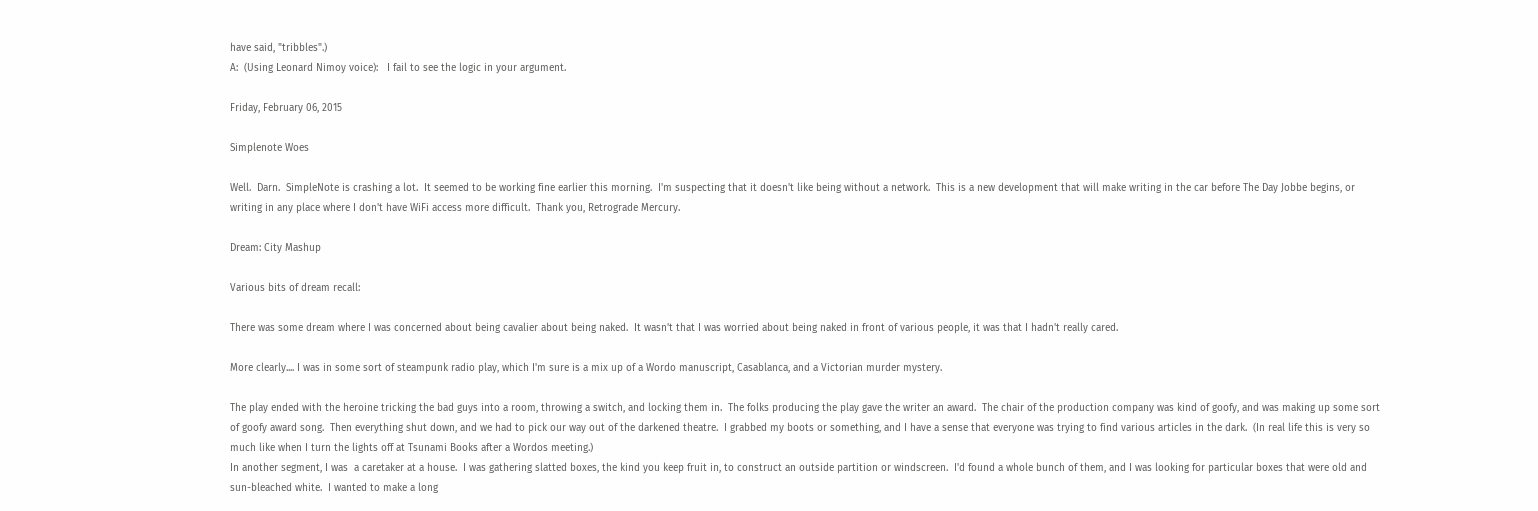have said, "tribbles".)
A:  (Using Leonard Nimoy voice):   I fail to see the logic in your argument.

Friday, February 06, 2015

Simplenote Woes

Well.  Darn.  SimpleNote is crashing a lot.  It seemed to be working fine earlier this morning.  I'm suspecting that it doesn't like being without a network.  This is a new development that will make writing in the car before The Day Jobbe begins, or writing in any place where I don't have WiFi access more difficult.  Thank you, Retrograde Mercury.

Dream: City Mashup

Various bits of dream recall:

There was some dream where I was concerned about being cavalier about being naked.  It wasn't that I was worried about being naked in front of various people, it was that I hadn't really cared.

More clearly.... I was in some sort of steampunk radio play, which I'm sure is a mix up of a Wordo manuscript, Casablanca, and a Victorian murder mystery.

The play ended with the heroine tricking the bad guys into a room, throwing a switch, and locking them in.  The folks producing the play gave the writer an award.  The chair of the production company was kind of goofy, and was making up some sort of goofy award song.  Then everything shut down, and we had to pick our way out of the darkened theatre.  I grabbed my boots or something, and I have a sense that everyone was trying to find various articles in the dark.  (In real life this is very so much like when I turn the lights off at Tsunami Books after a Wordos meeting.)
In another segment, I was  a caretaker at a house.  I was gathering slatted boxes, the kind you keep fruit in, to construct an outside partition or windscreen.  I'd found a whole bunch of them, and I was looking for particular boxes that were old and sun-bleached white.  I wanted to make a long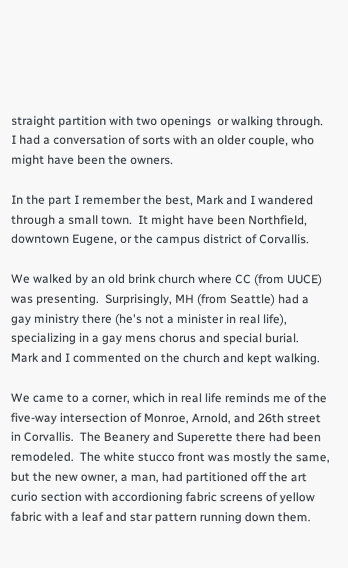straight partition with two openings  or walking through.   I had a conversation of sorts with an older couple, who might have been the owners.

In the part I remember the best, Mark and I wandered through a small town.  It might have been Northfield, downtown Eugene, or the campus district of Corvallis.

We walked by an old brink church where CC (from UUCE) was presenting.  Surprisingly, MH (from Seattle) had a gay ministry there (he's not a minister in real life), specializing in a gay mens chorus and special burial.   Mark and I commented on the church and kept walking.

We came to a corner, which in real life reminds me of the five-way intersection of Monroe, Arnold, and 26th street in Corvallis.  The Beanery and Superette there had been remodeled.  The white stucco front was mostly the same, but the new owner, a man, had partitioned off the art curio section with accordioning fabric screens of yellow fabric with a leaf and star pattern running down them.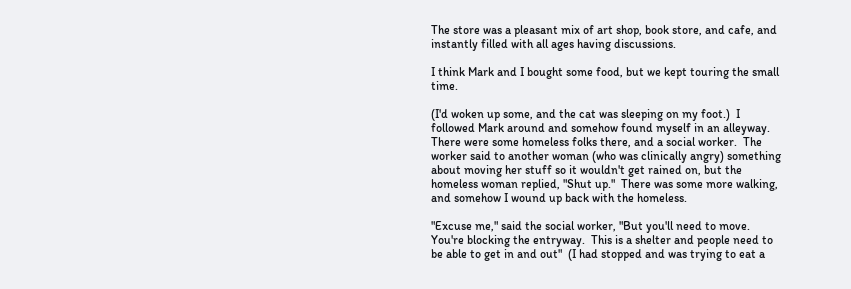The store was a pleasant mix of art shop, book store, and cafe, and instantly filled with all ages having discussions.

I think Mark and I bought some food, but we kept touring the small time.

(I'd woken up some, and the cat was sleeping on my foot.)  I followed Mark around and somehow found myself in an alleyway.  There were some homeless folks there, and a social worker.  The worker said to another woman (who was clinically angry) something about moving her stuff so it wouldn't get rained on, but the homeless woman replied, "Shut up."  There was some more walking, and somehow I wound up back with the homeless.

"Excuse me," said the social worker, "But you'll need to move.  You're blocking the entryway.  This is a shelter and people need to be able to get in and out"  (I had stopped and was trying to eat a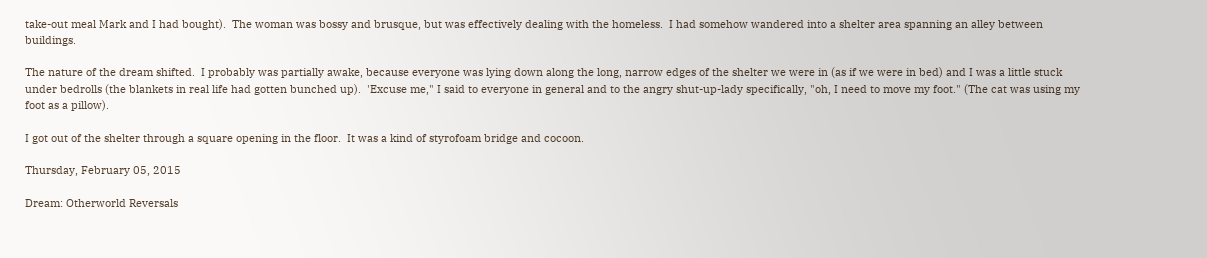take-out meal Mark and I had bought).  The woman was bossy and brusque, but was effectively dealing with the homeless.  I had somehow wandered into a shelter area spanning an alley between buildings.

The nature of the dream shifted.  I probably was partially awake, because everyone was lying down along the long, narrow edges of the shelter we were in (as if we were in bed) and I was a little stuck under bedrolls (the blankets in real life had gotten bunched up).  'Excuse me," I said to everyone in general and to the angry shut-up-lady specifically, "oh, I need to move my foot." (The cat was using my foot as a pillow).

I got out of the shelter through a square opening in the floor.  It was a kind of styrofoam bridge and cocoon.

Thursday, February 05, 2015

Dream: Otherworld Reversals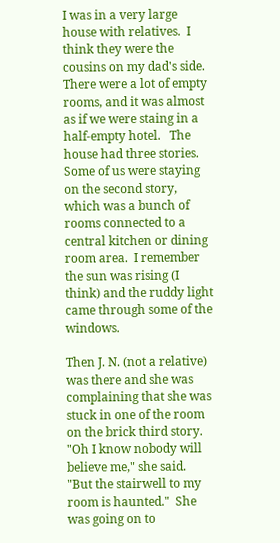I was in a very large house with relatives.  I think they were the cousins on my dad's side.  There were a lot of empty rooms, and it was almost as if we were staing in a half-empty hotel.   The house had three stories.  Some of us were staying on the second story, which was a bunch of rooms connected to a central kitchen or dining room area.  I remember the sun was rising (I think) and the ruddy light came through some of the windows.

Then J. N. (not a relative) was there and she was complaining that she was stuck in one of the room on the brick third story.  "Oh I know nobody will believe me," she said.  "But the stairwell to my room is haunted."  She was going on to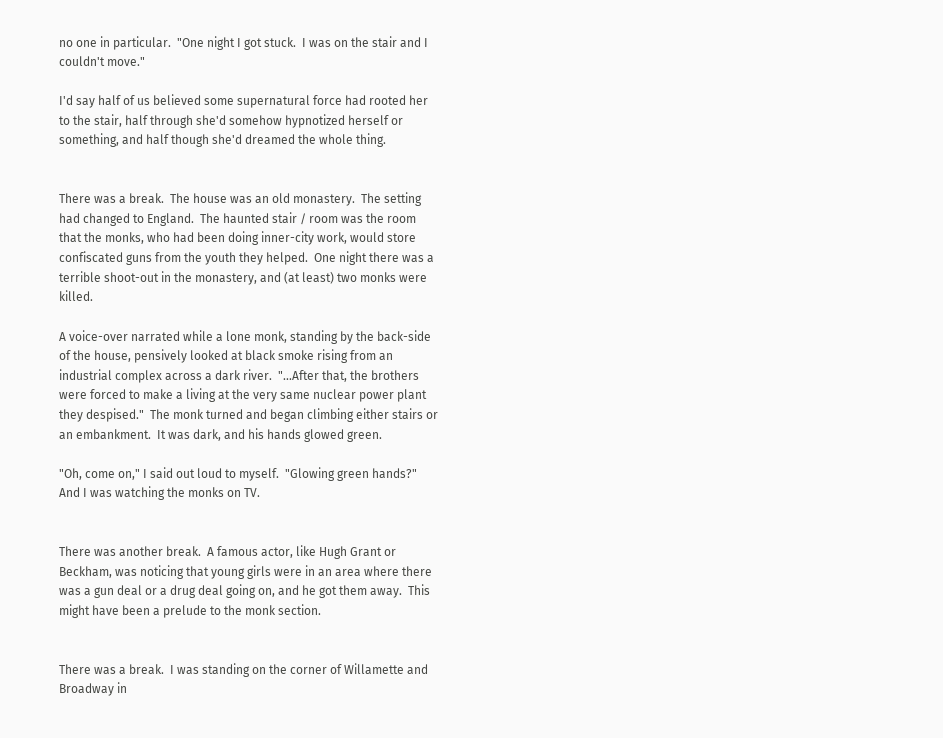no one in particular.  "One night I got stuck.  I was on the stair and I couldn't move."

I'd say half of us believed some supernatural force had rooted her to the stair, half through she'd somehow hypnotized herself or something, and half though she'd dreamed the whole thing.


There was a break.  The house was an old monastery.  The setting had changed to England.  The haunted stair / room was the room that the monks, who had been doing inner-city work, would store confiscated guns from the youth they helped.  One night there was a terrible shoot-out in the monastery, and (at least) two monks were killed.

A voice-over narrated while a lone monk, standing by the back-side of the house, pensively looked at black smoke rising from an industrial complex across a dark river.  "...After that, the brothers were forced to make a living at the very same nuclear power plant they despised."  The monk turned and began climbing either stairs or an embankment.  It was dark, and his hands glowed green.

"Oh, come on," I said out loud to myself.  "Glowing green hands?"  And I was watching the monks on TV.


There was another break.  A famous actor, like Hugh Grant or Beckham, was noticing that young girls were in an area where there was a gun deal or a drug deal going on, and he got them away.  This might have been a prelude to the monk section.


There was a break.  I was standing on the corner of Willamette and Broadway in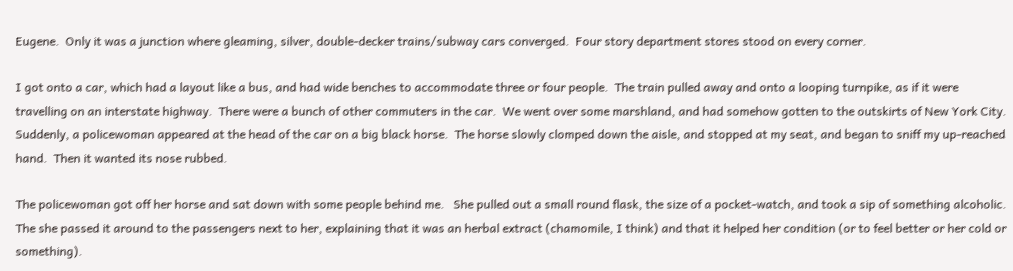Eugene.  Only it was a junction where gleaming, silver, double-decker trains/subway cars converged.  Four story department stores stood on every corner.

I got onto a car, which had a layout like a bus, and had wide benches to accommodate three or four people.  The train pulled away and onto a looping turnpike, as if it were travelling on an interstate highway.  There were a bunch of other commuters in the car.  We went over some marshland, and had somehow gotten to the outskirts of New York City.  Suddenly, a policewoman appeared at the head of the car on a big black horse.  The horse slowly clomped down the aisle, and stopped at my seat, and began to sniff my up-reached hand.  Then it wanted its nose rubbed.

The policewoman got off her horse and sat down with some people behind me.   She pulled out a small round flask, the size of a pocket-watch, and took a sip of something alcoholic.  The she passed it around to the passengers next to her, explaining that it was an herbal extract (chamomile, I think) and that it helped her condition (or to feel better or her cold or something).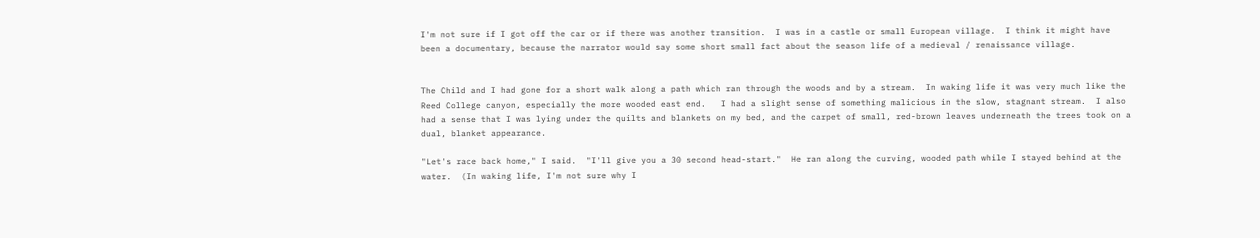I'm not sure if I got off the car or if there was another transition.  I was in a castle or small European village.  I think it might have been a documentary, because the narrator would say some short small fact about the season life of a medieval / renaissance village.


The Child and I had gone for a short walk along a path which ran through the woods and by a stream.  In waking life it was very much like the Reed College canyon, especially the more wooded east end.   I had a slight sense of something malicious in the slow, stagnant stream.  I also had a sense that I was lying under the quilts and blankets on my bed, and the carpet of small, red-brown leaves underneath the trees took on a dual, blanket appearance.

"Let's race back home," I said.  "I'll give you a 30 second head-start."  He ran along the curving, wooded path while I stayed behind at the water.  (In waking life, I'm not sure why I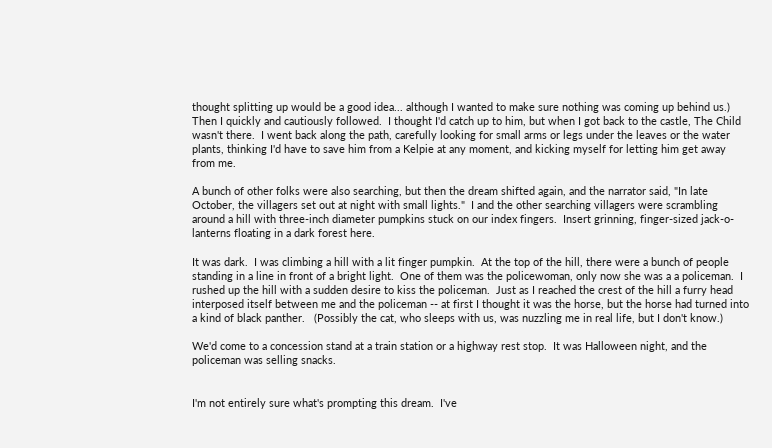thought splitting up would be a good idea... although I wanted to make sure nothing was coming up behind us.)  Then I quickly and cautiously followed.  I thought I'd catch up to him, but when I got back to the castle, The Child wasn't there.  I went back along the path, carefully looking for small arms or legs under the leaves or the water plants, thinking I'd have to save him from a Kelpie at any moment, and kicking myself for letting him get away from me.

A bunch of other folks were also searching, but then the dream shifted again, and the narrator said, "In late October, the villagers set out at night with small lights."  I and the other searching villagers were scrambling around a hill with three-inch diameter pumpkins stuck on our index fingers.  Insert grinning, finger-sized jack-o-lanterns floating in a dark forest here.

It was dark.  I was climbing a hill with a lit finger pumpkin.  At the top of the hill, there were a bunch of people standing in a line in front of a bright light.  One of them was the policewoman, only now she was a a policeman.  I rushed up the hill with a sudden desire to kiss the policeman.  Just as I reached the crest of the hill a furry head interposed itself between me and the policeman -- at first I thought it was the horse, but the horse had turned into a kind of black panther.   (Possibly the cat, who sleeps with us, was nuzzling me in real life, but I don't know.)

We'd come to a concession stand at a train station or a highway rest stop.  It was Halloween night, and the policeman was selling snacks.


I'm not entirely sure what's prompting this dream.  I've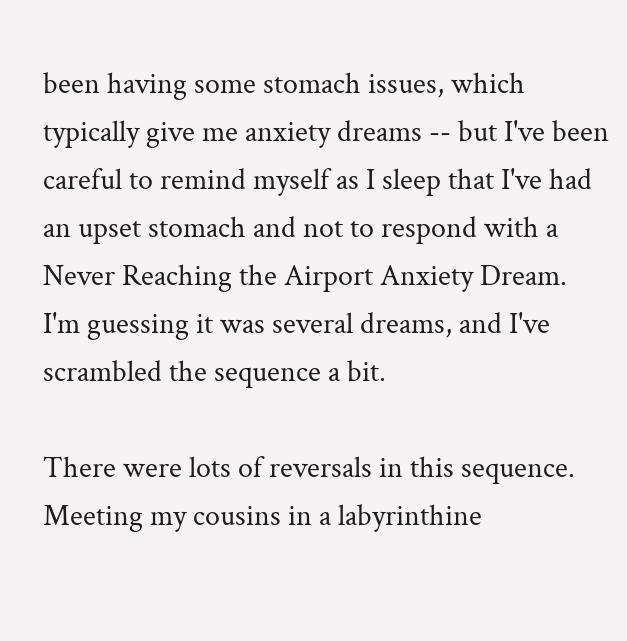been having some stomach issues, which typically give me anxiety dreams -- but I've been careful to remind myself as I sleep that I've had an upset stomach and not to respond with a Never Reaching the Airport Anxiety Dream.  I'm guessing it was several dreams, and I've scrambled the sequence a bit.

There were lots of reversals in this sequence.  Meeting my cousins in a labyrinthine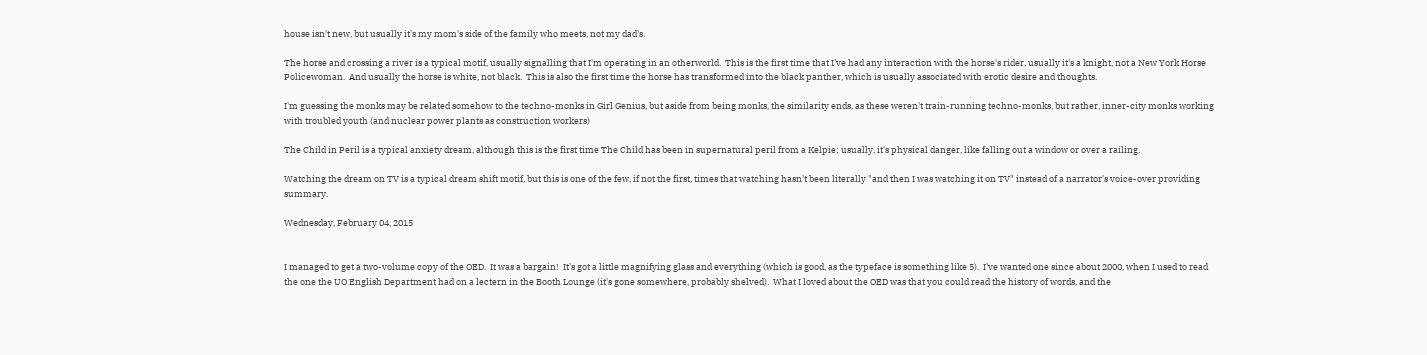house isn't new, but usually it's my mom's side of the family who meets, not my dad's.

The horse and crossing a river is a typical motif, usually signalling that I'm operating in an otherworld.  This is the first time that I've had any interaction with the horse's rider, usually it's a knight, not a New York Horse Policewoman.  And usually the horse is white, not black.  This is also the first time the horse has transformed into the black panther, which is usually associated with erotic desire and thoughts.

I'm guessing the monks may be related somehow to the techno-monks in Girl Genius, but aside from being monks, the similarity ends, as these weren't train-running techno-monks, but rather, inner-city monks working with troubled youth (and nuclear power plants as construction workers)

The Child in Peril is a typical anxiety dream, although this is the first time The Child has been in supernatural peril from a Kelpie; usually, it's physical danger, like falling out a window or over a railing.

Watching the dream on TV is a typical dream shift motif, but this is one of the few, if not the first, times that watching hasn't been literally "and then I was watching it on TV" instead of a narrator's voice-over providing summary.

Wednesday, February 04, 2015


I managed to get a two-volume copy of the OED.  It was a bargain!  It's got a little magnifying glass and everything (which is good, as the typeface is something like 5).  I've wanted one since about 2000, when I used to read the one the UO English Department had on a lectern in the Booth Lounge (it's gone somewhere, probably shelved).  What I loved about the OED was that you could read the history of words, and the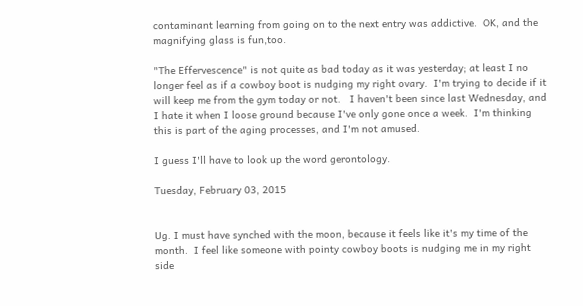contaminant learning from going on to the next entry was addictive.  OK, and the magnifying glass is fun,too.

"The Effervescence" is not quite as bad today as it was yesterday; at least I no longer feel as if a cowboy boot is nudging my right ovary.  I'm trying to decide if it will keep me from the gym today or not.   I haven't been since last Wednesday, and I hate it when I loose ground because I've only gone once a week.  I'm thinking this is part of the aging processes, and I'm not amused.

I guess I'll have to look up the word gerontology.

Tuesday, February 03, 2015


Ug. I must have synched with the moon, because it feels like it's my time of the month.  I feel like someone with pointy cowboy boots is nudging me in my right side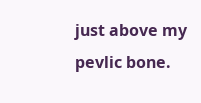just above my pevlic bone.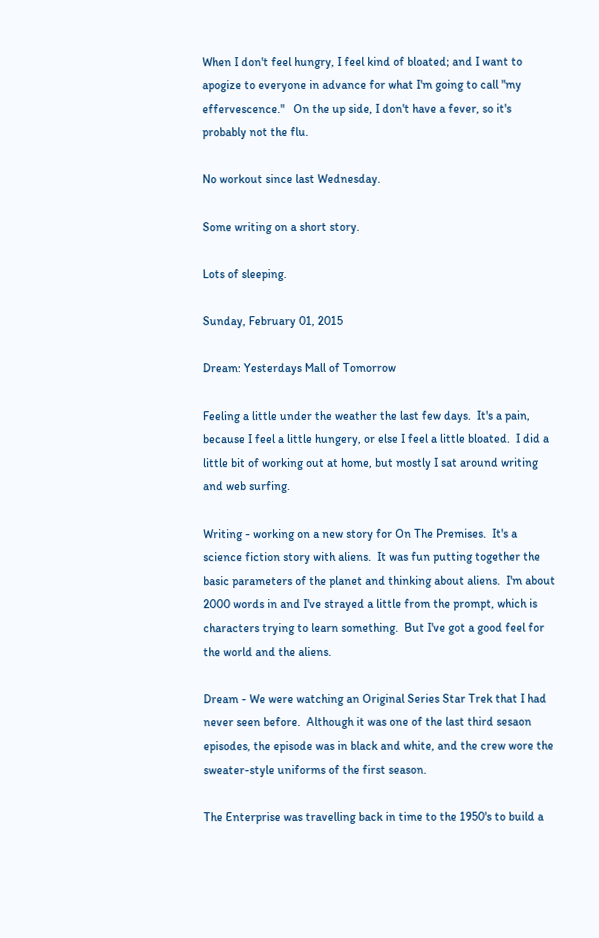When I don't feel hungry, I feel kind of bloated; and I want to apogize to everyone in advance for what I'm going to call "my effervescence."   On the up side, I don't have a fever, so it's probably not the flu.

No workout since last Wednesday.

Some writing on a short story.

Lots of sleeping.

Sunday, February 01, 2015

Dream: Yesterdays Mall of Tomorrow

Feeling a little under the weather the last few days.  It's a pain, because I feel a little hungery, or else I feel a little bloated.  I did a little bit of working out at home, but mostly I sat around writing and web surfing.

Writing - working on a new story for On The Premises.  It's a science fiction story with aliens.  It was fun putting together the basic parameters of the planet and thinking about aliens.  I'm about 2000 words in and I've strayed a little from the prompt, which is characters trying to learn something.  But I've got a good feel for the world and the aliens.

Dream - We were watching an Original Series Star Trek that I had never seen before.  Although it was one of the last third sesaon episodes, the episode was in black and white, and the crew wore the sweater-style uniforms of the first season.

The Enterprise was travelling back in time to the 1950's to build a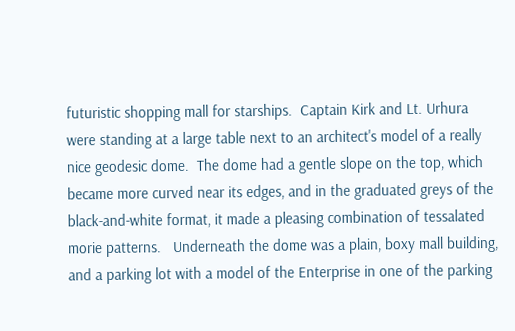futuristic shopping mall for starships.  Captain Kirk and Lt. Urhura were standing at a large table next to an architect's model of a really nice geodesic dome.  The dome had a gentle slope on the top, which became more curved near its edges, and in the graduated greys of the black-and-white format, it made a pleasing combination of tessalated morie patterns.   Underneath the dome was a plain, boxy mall building, and a parking lot with a model of the Enterprise in one of the parking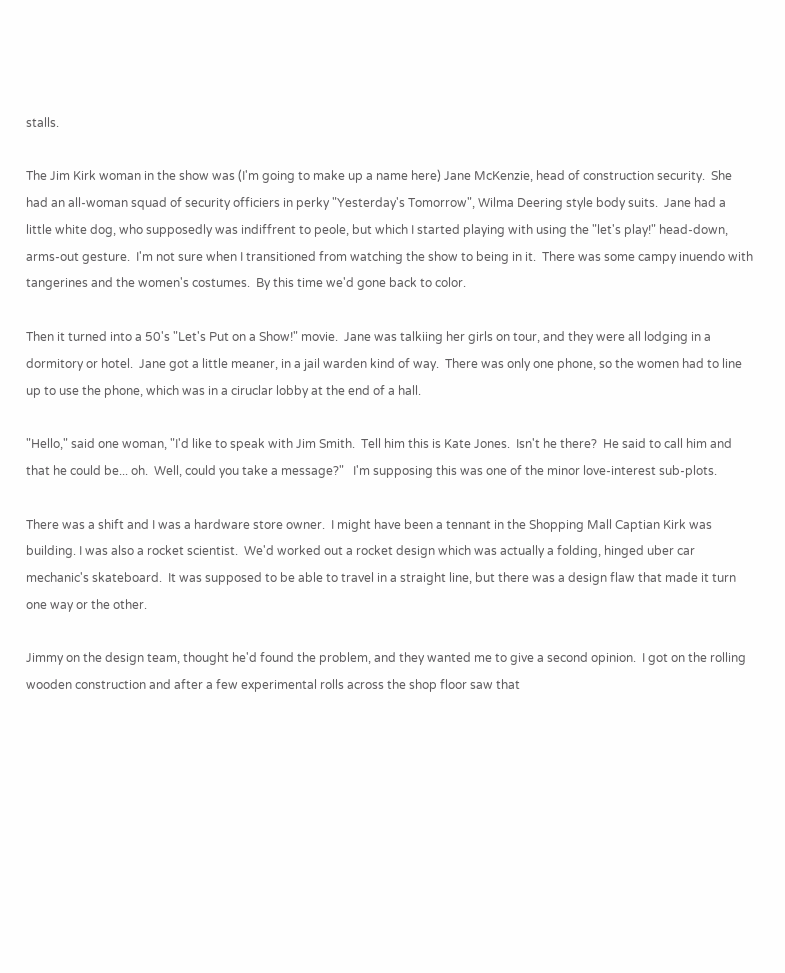stalls.

The Jim Kirk woman in the show was (I'm going to make up a name here) Jane McKenzie, head of construction security.  She had an all-woman squad of security officiers in perky "Yesterday's Tomorrow", Wilma Deering style body suits.  Jane had a little white dog, who supposedly was indiffrent to peole, but which I started playing with using the "let's play!" head-down, arms-out gesture.  I'm not sure when I transitioned from watching the show to being in it.  There was some campy inuendo with tangerines and the women's costumes.  By this time we'd gone back to color.

Then it turned into a 50's "Let's Put on a Show!" movie.  Jane was talkiing her girls on tour, and they were all lodging in a dormitory or hotel.  Jane got a little meaner, in a jail warden kind of way.  There was only one phone, so the women had to line up to use the phone, which was in a ciruclar lobby at the end of a hall.

"Hello," said one woman, "I'd like to speak with Jim Smith.  Tell him this is Kate Jones.  Isn't he there?  He said to call him and that he could be... oh.  Well, could you take a message?"   I'm supposing this was one of the minor love-interest sub-plots.

There was a shift and I was a hardware store owner.  I might have been a tennant in the Shopping Mall Captian Kirk was building. I was also a rocket scientist.  We'd worked out a rocket design which was actually a folding, hinged uber car mechanic's skateboard.  It was supposed to be able to travel in a straight line, but there was a design flaw that made it turn one way or the other.

Jimmy on the design team, thought he'd found the problem, and they wanted me to give a second opinion.  I got on the rolling wooden construction and after a few experimental rolls across the shop floor saw that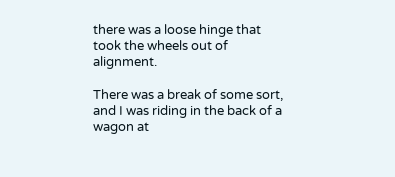there was a loose hinge that took the wheels out of alignment.

There was a break of some sort, and I was riding in the back of a wagon at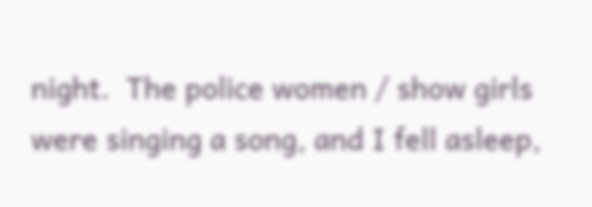night.  The police women / show girls were singing a song, and I fell asleep,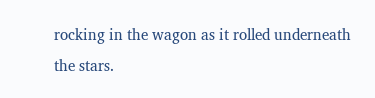rocking in the wagon as it rolled underneath the stars.